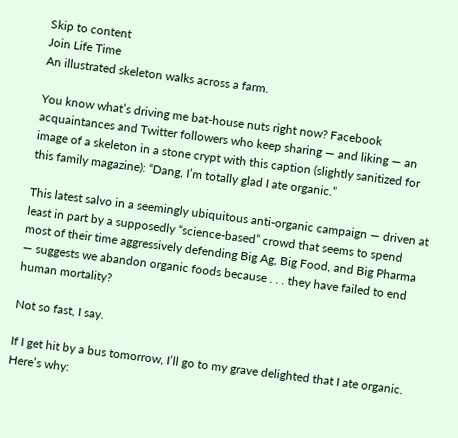Skip to content
Join Life Time
An illustrated skeleton walks across a farm.

You know what’s driving me bat-house nuts right now? Facebook acquaintances and Twitter followers who keep sharing — and liking — an image of a skeleton in a stone crypt with this caption (slightly sanitized for this family magazine): “Dang, I’m totally glad I ate organic.”

This latest salvo in a seemingly ubiquitous anti-organic campaign — driven at least in part by a supposedly “science-based” crowd that seems to spend most of their time aggressively defending Big Ag, Big Food, and Big Pharma — suggests we abandon organic foods because . . . they have failed to end human mortality?

Not so fast, I say.

If I get hit by a bus tomorrow, I’ll go to my grave delighted that I ate organic. Here’s why: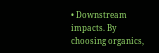• Downstream impacts. By choosing organics,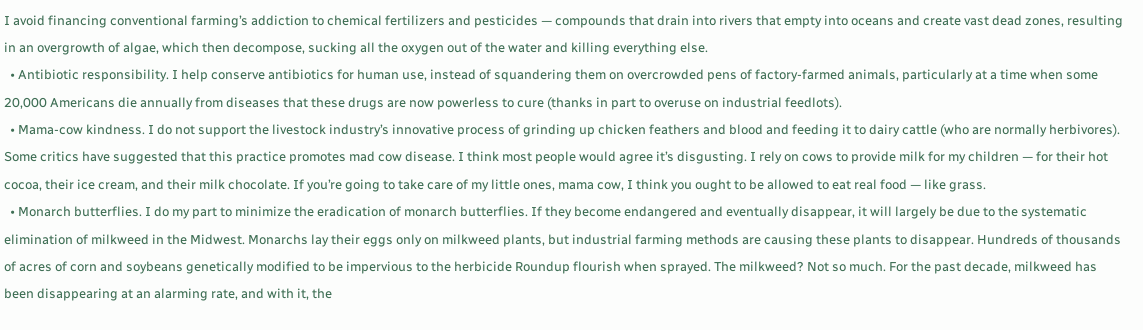I avoid financing conventional farming’s addiction to chemical fertilizers and pesticides — compounds that drain into rivers that empty into oceans and create vast dead zones, resulting in an overgrowth of algae, which then decompose, sucking all the oxygen out of the water and killing everything else.
  • Antibiotic responsibility. I help conserve antibiotics for human use, instead of squandering them on overcrowded pens of factory-farmed animals, particularly at a time when some 20,000 Americans die annually from diseases that these drugs are now powerless to cure (thanks in part to overuse on industrial feedlots).
  • Mama-cow kindness. I do not support the livestock industry’s innovative process of grinding up chicken feathers and blood and feeding it to dairy cattle (who are normally herbivores). Some critics have suggested that this practice promotes mad cow disease. I think most people would agree it’s disgusting. I rely on cows to provide milk for my children — for their hot cocoa, their ice cream, and their milk chocolate. If you’re going to take care of my little ones, mama cow, I think you ought to be allowed to eat real food — like grass.
  • Monarch butterflies. I do my part to minimize the eradication of monarch butterflies. If they become endangered and eventually disappear, it will largely be due to the systematic elimination of milkweed in the Midwest. Monarchs lay their eggs only on milkweed plants, but industrial farming methods are causing these plants to disappear. Hundreds of thousands of acres of corn and soybeans genetically modified to be impervious to the herbicide Roundup flourish when sprayed. The milkweed? Not so much. For the past decade, milkweed has been disappearing at an alarming rate, and with it, the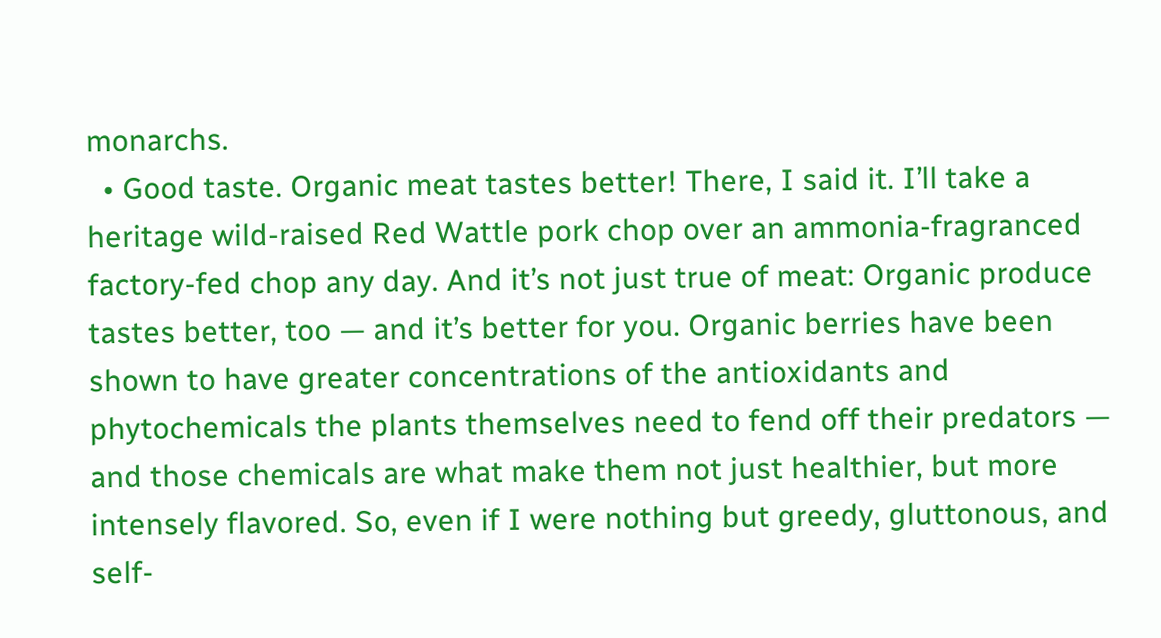monarchs.
  • Good taste. Organic meat tastes better! There, I said it. I’ll take a heritage wild-raised Red Wattle pork chop over an ammonia-fragranced factory-fed chop any day. And it’s not just true of meat: Organic produce tastes better, too — and it’s better for you. Organic berries have been shown to have greater concentrations of the antioxidants and phytochemicals the plants themselves need to fend off their predators — and those chemicals are what make them not just healthier, but more intensely flavored. So, even if I were nothing but greedy, gluttonous, and self-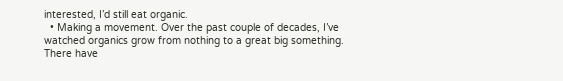interested, I’d still eat organic.
  • Making a movement. Over the past couple of decades, I’ve watched organics grow from nothing to a great big something. There have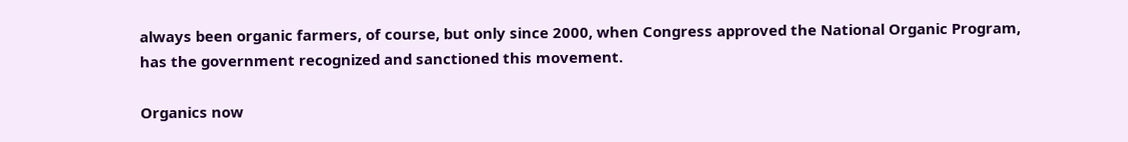always been organic farmers, of course, but only since 2000, when Congress approved the National Organic Program, has the government recognized and sanctioned this movement.

Organics now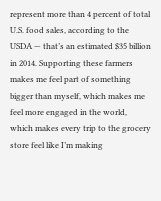represent more than 4 percent of total U.S. food sales, according to the USDA — that’s an estimated $35 billion in 2014. Supporting these farmers makes me feel part of something bigger than myself, which makes me feel more engaged in the world, which makes every trip to the grocery store feel like I’m making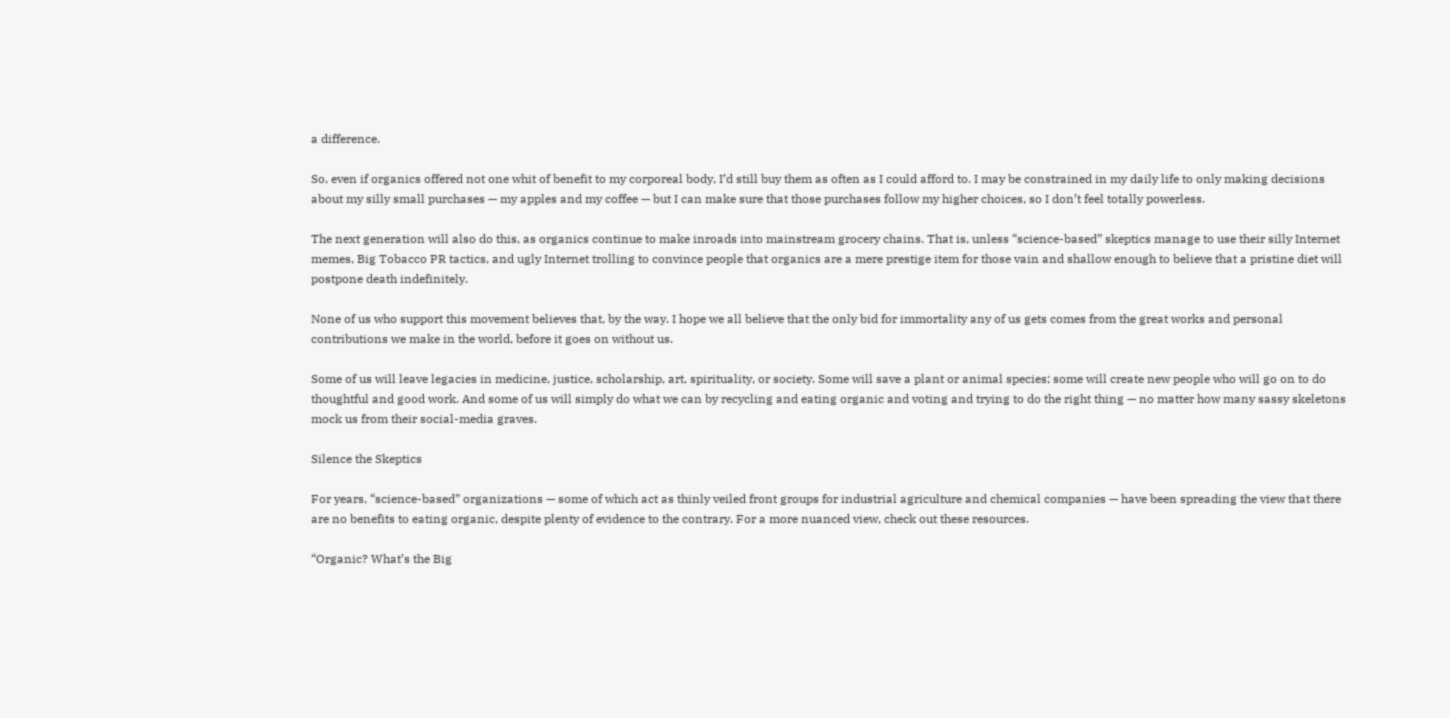a difference.

So, even if organics offered not one whit of benefit to my corporeal body, I’d still buy them as often as I could afford to. I may be constrained in my daily life to only making decisions about my silly small purchases — my apples and my coffee — but I can make sure that those purchases follow my higher choices, so I don’t feel totally powerless.

The next generation will also do this, as organics continue to make inroads into mainstream grocery chains. That is, unless “science-based” skeptics manage to use their silly Internet memes, Big Tobacco PR tactics, and ugly Internet trolling to convince people that organics are a mere prestige item for those vain and shallow enough to believe that a pristine diet will postpone death indefinitely.

None of us who support this movement believes that, by the way. I hope we all believe that the only bid for immortality any of us gets comes from the great works and personal contributions we make in the world, before it goes on without us.

Some of us will leave legacies in medicine, justice, scholarship, art, spirituality, or society. Some will save a plant or animal species; some will create new people who will go on to do thoughtful and good work. And some of us will simply do what we can by recycling and eating organic and voting and trying to do the right thing — no matter how many sassy skeletons mock us from their social-media graves.

Silence the Skeptics

For years, “science-based” organizations — some of which act as thinly veiled front groups for industrial agriculture and chemical companies — have been spreading the view that there are no benefits to eating organic, despite plenty of evidence to the contrary. For a more nuanced view, check out these resources.

“Organic? What’s the Big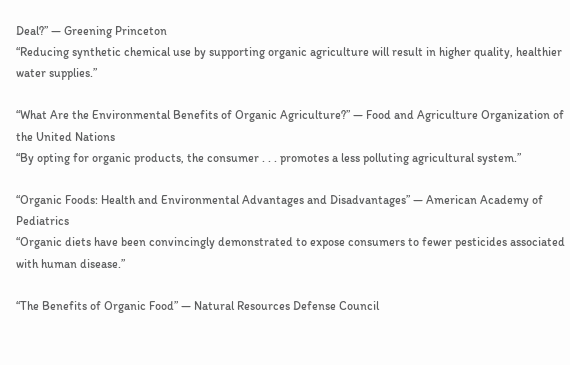Deal?” — Greening Princeton
“Reducing synthetic chemical use by supporting organic agriculture will result in higher quality, healthier water supplies.”

“What Are the Environmental Benefits of Organic Agriculture?” — Food and Agriculture Organization of the United Nations
“By opting for organic products, the consumer . . . promotes a less polluting agricultural system.”

“Organic Foods: Health and Environmental Advantages and Disadvantages” — American Academy of Pediatrics
“Organic diets have been convincingly demonstrated to expose consumers to fewer pesticides associated with human disease.”

“The Benefits of Organic Food” — Natural Resources Defense Council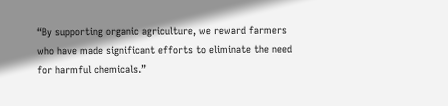“By supporting organic agriculture, we reward farmers who have made significant efforts to eliminate the need for harmful chemicals.”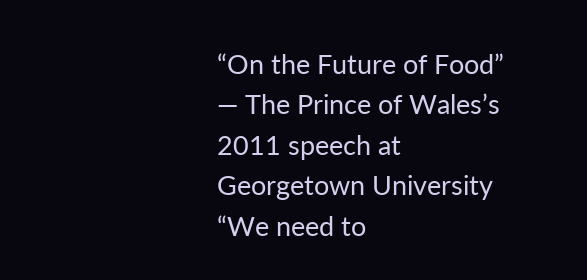“On the Future of Food” — The Prince of Wales’s 2011 speech at Georgetown University
“We need to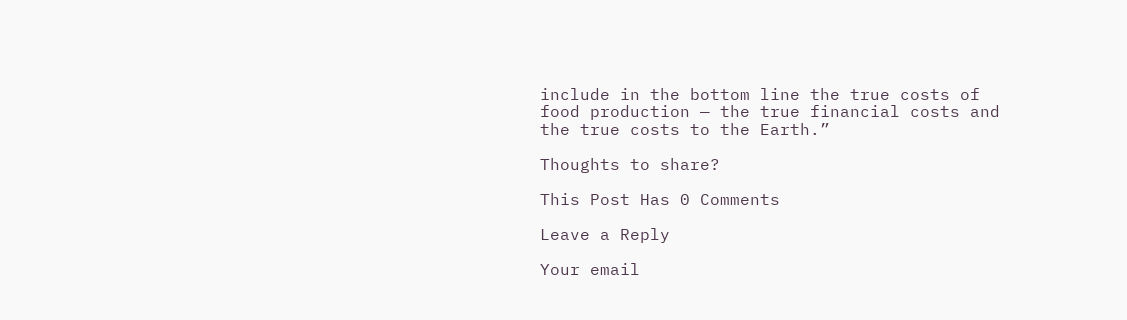include in the bottom line the true costs of food production — the true financial costs and the true costs to the Earth.”

Thoughts to share?

This Post Has 0 Comments

Leave a Reply

Your email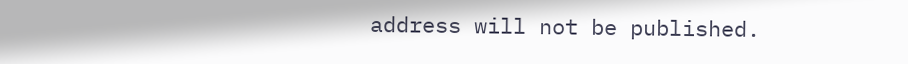address will not be published.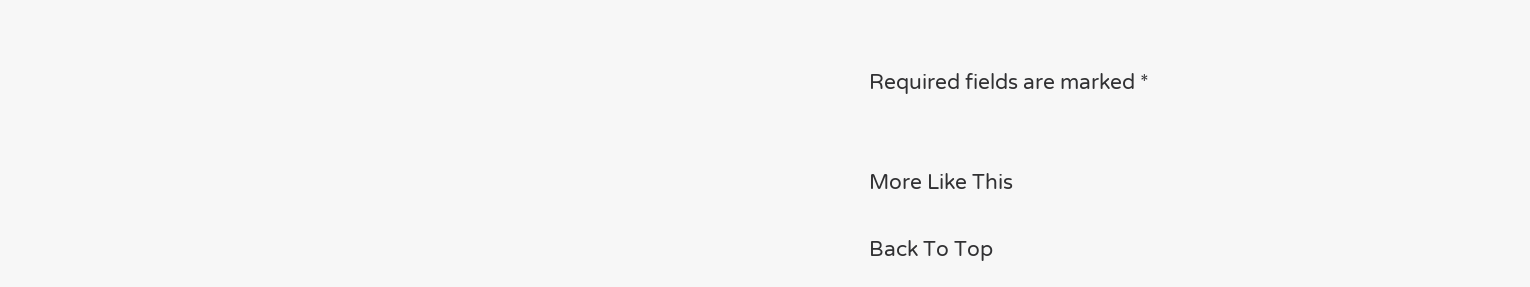Required fields are marked *


More Like This

Back To Top